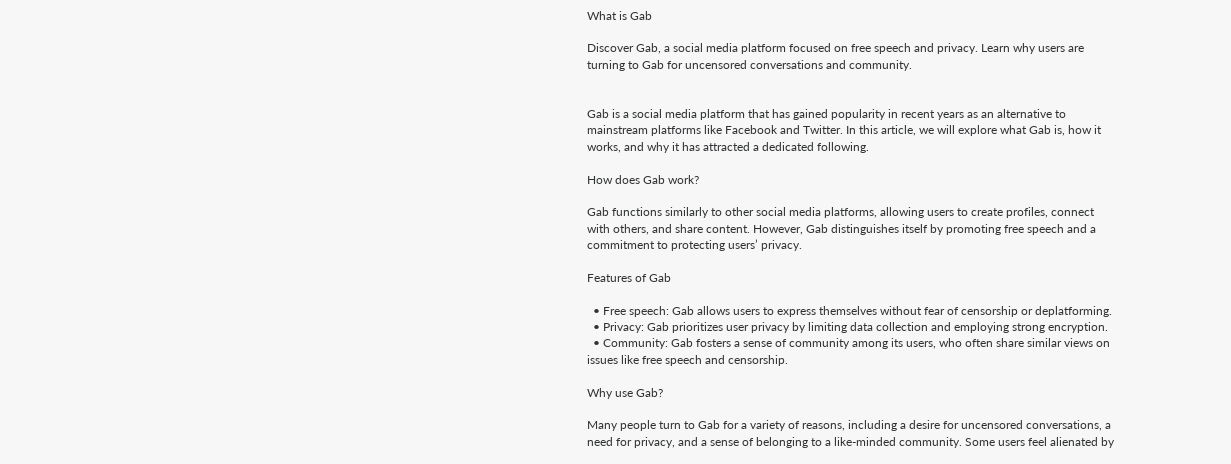What is Gab

Discover Gab, a social media platform focused on free speech and privacy. Learn why users are turning to Gab for uncensored conversations and community.


Gab is a social media platform that has gained popularity in recent years as an alternative to mainstream platforms like Facebook and Twitter. In this article, we will explore what Gab is, how it works, and why it has attracted a dedicated following.

How does Gab work?

Gab functions similarly to other social media platforms, allowing users to create profiles, connect with others, and share content. However, Gab distinguishes itself by promoting free speech and a commitment to protecting users’ privacy.

Features of Gab

  • Free speech: Gab allows users to express themselves without fear of censorship or deplatforming.
  • Privacy: Gab prioritizes user privacy by limiting data collection and employing strong encryption.
  • Community: Gab fosters a sense of community among its users, who often share similar views on issues like free speech and censorship.

Why use Gab?

Many people turn to Gab for a variety of reasons, including a desire for uncensored conversations, a need for privacy, and a sense of belonging to a like-minded community. Some users feel alienated by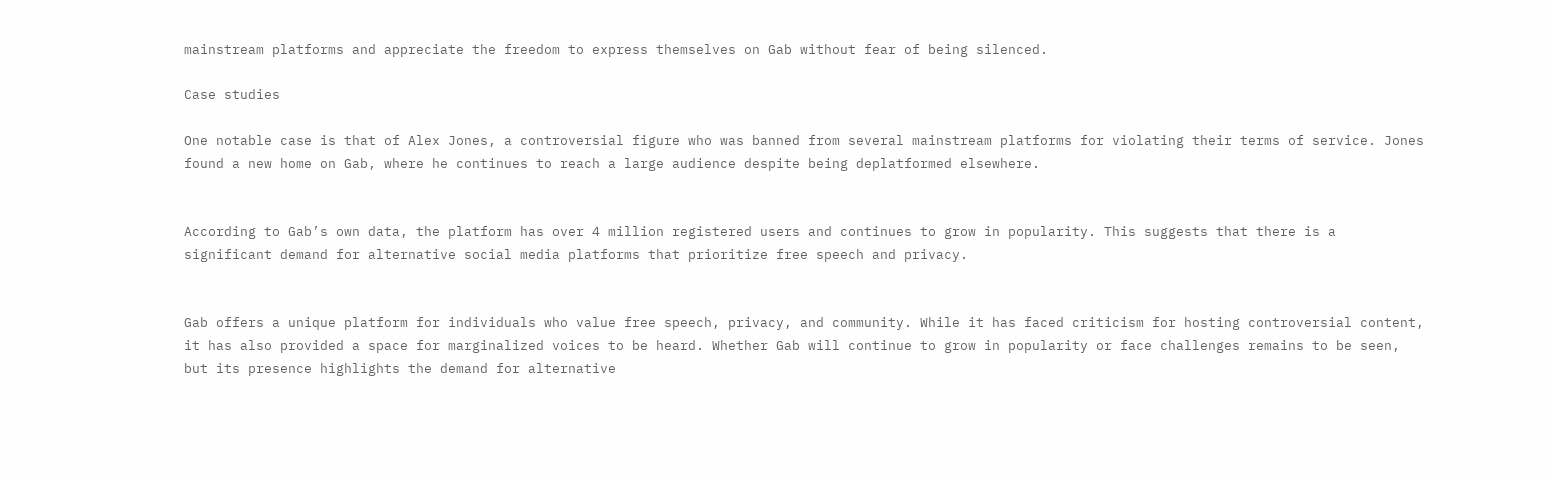mainstream platforms and appreciate the freedom to express themselves on Gab without fear of being silenced.

Case studies

One notable case is that of Alex Jones, a controversial figure who was banned from several mainstream platforms for violating their terms of service. Jones found a new home on Gab, where he continues to reach a large audience despite being deplatformed elsewhere.


According to Gab’s own data, the platform has over 4 million registered users and continues to grow in popularity. This suggests that there is a significant demand for alternative social media platforms that prioritize free speech and privacy.


Gab offers a unique platform for individuals who value free speech, privacy, and community. While it has faced criticism for hosting controversial content, it has also provided a space for marginalized voices to be heard. Whether Gab will continue to grow in popularity or face challenges remains to be seen, but its presence highlights the demand for alternative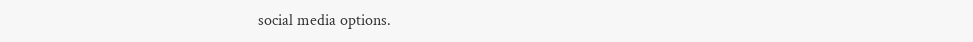social media options.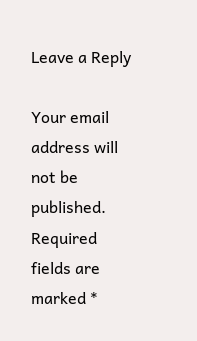Leave a Reply

Your email address will not be published. Required fields are marked *